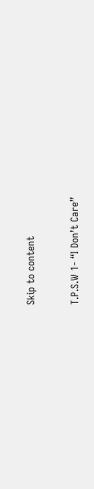Skip to content

T.P.S.W 1- “I Don’t Care”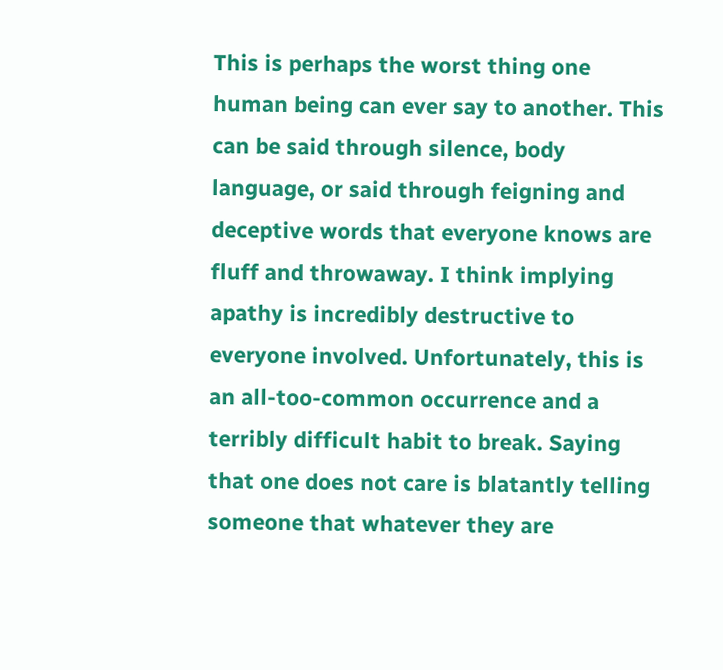This is perhaps the worst thing one human being can ever say to another. This can be said through silence, body language, or said through feigning and deceptive words that everyone knows are fluff and throwaway. I think implying apathy is incredibly destructive to everyone involved. Unfortunately, this is an all-too-common occurrence and a terribly difficult habit to break. Saying that one does not care is blatantly telling someone that whatever they are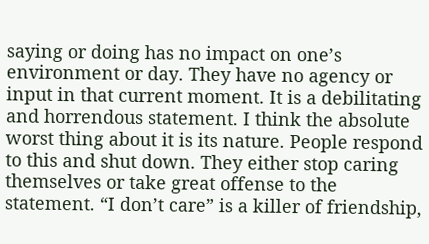saying or doing has no impact on one’s environment or day. They have no agency or input in that current moment. It is a debilitating and horrendous statement. I think the absolute worst thing about it is its nature. People respond to this and shut down. They either stop caring themselves or take great offense to the statement. “I don’t care” is a killer of friendship,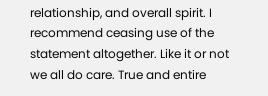relationship, and overall spirit. I recommend ceasing use of the statement altogether. Like it or not we all do care. True and entire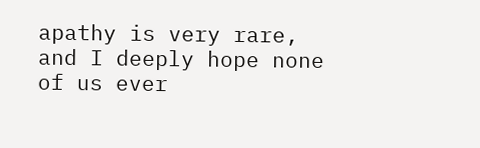apathy is very rare, and I deeply hope none of us ever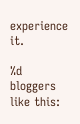experience it.

%d bloggers like this: